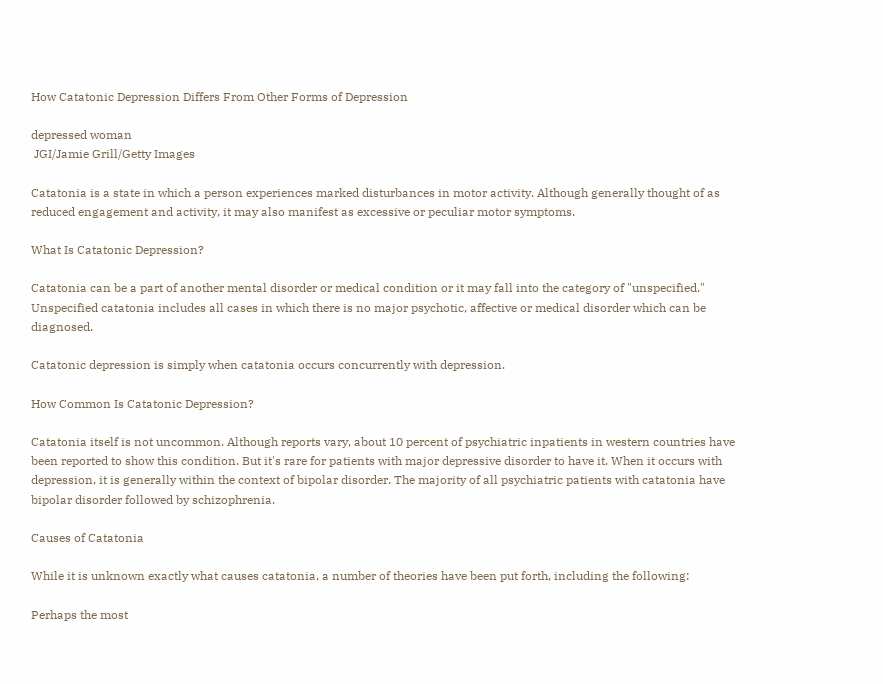How Catatonic Depression Differs From Other Forms of Depression

depressed woman
 JGI/Jamie Grill/Getty Images

Catatonia is a state in which a person experiences marked disturbances in motor activity. Although generally thought of as reduced engagement and activity, it may also manifest as excessive or peculiar motor symptoms.

What Is Catatonic Depression?

Catatonia can be a part of another mental disorder or medical condition or it may fall into the category of "unspecified." Unspecified catatonia includes all cases in which there is no major psychotic, affective or medical disorder which can be diagnosed.

Catatonic depression is simply when catatonia occurs concurrently with depression.

How Common Is Catatonic Depression?

Catatonia itself is not uncommon. Although reports vary, about 10 percent of psychiatric inpatients in western countries have been reported to show this condition. But it's rare for patients with major depressive disorder to have it. When it occurs with depression, it is generally within the context of bipolar disorder. The majority of all psychiatric patients with catatonia have bipolar disorder followed by schizophrenia.

Causes of Catatonia

While it is unknown exactly what causes catatonia, a number of theories have been put forth, including the following:

Perhaps the most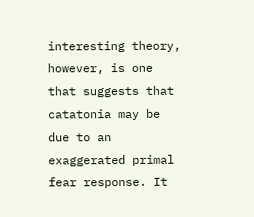interesting theory, however, is one that suggests that catatonia may be due to an exaggerated primal fear response. It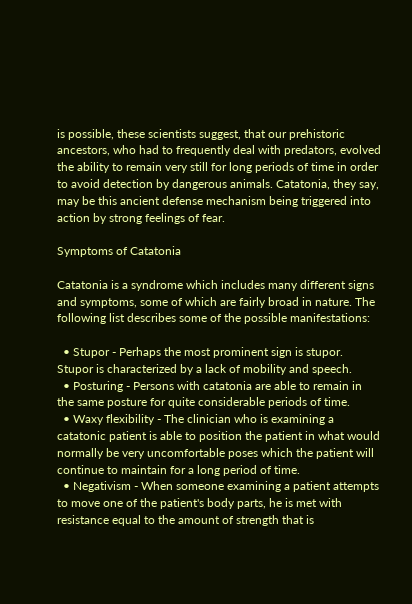is possible, these scientists suggest, that our prehistoric ancestors, who had to frequently deal with predators, evolved the ability to remain very still for long periods of time in order to avoid detection by dangerous animals. Catatonia, they say, may be this ancient defense mechanism being triggered into action by strong feelings of fear.

Symptoms of Catatonia

Catatonia is a syndrome which includes many different signs and symptoms, some of which are fairly broad in nature. The following list describes some of the possible manifestations:

  • Stupor - Perhaps the most prominent sign is stupor. Stupor is characterized by a lack of mobility and speech.
  • Posturing - Persons with catatonia are able to remain in the same posture for quite considerable periods of time.
  • Waxy flexibility - The clinician who is examining a catatonic patient is able to position the patient in what would normally be very uncomfortable poses which the patient will continue to maintain for a long period of time.
  • Negativism - When someone examining a patient attempts to move one of the patient's body parts, he is met with resistance equal to the amount of strength that is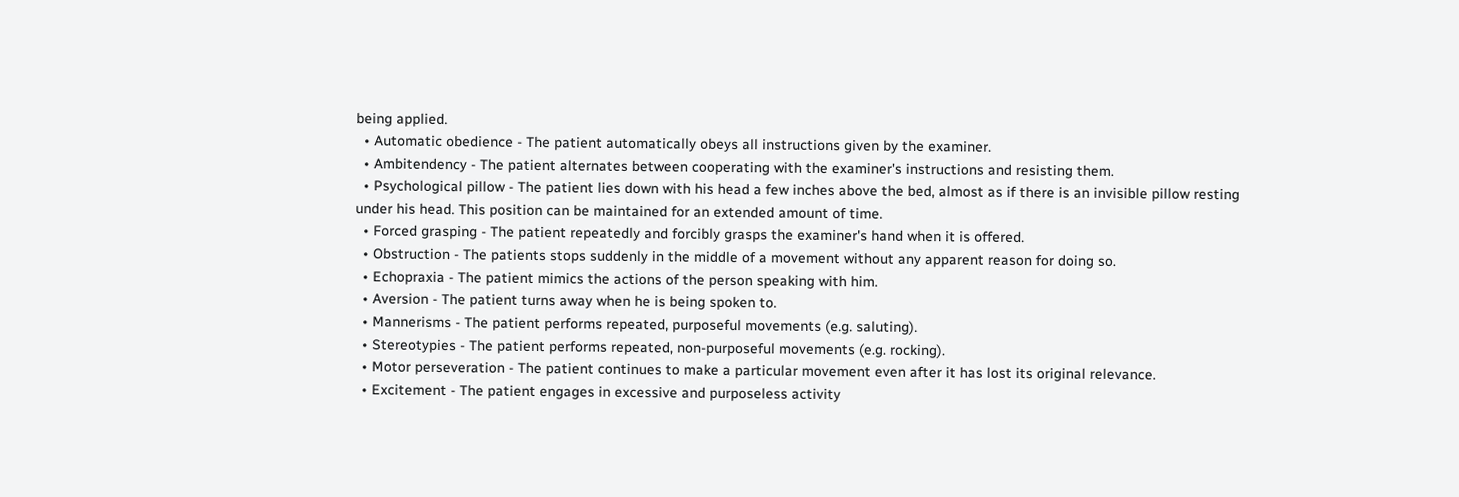being applied.
  • Automatic obedience - The patient automatically obeys all instructions given by the examiner.
  • Ambitendency - The patient alternates between cooperating with the examiner's instructions and resisting them.
  • Psychological pillow - The patient lies down with his head a few inches above the bed, almost as if there is an invisible pillow resting under his head. This position can be maintained for an extended amount of time.
  • Forced grasping - The patient repeatedly and forcibly grasps the examiner's hand when it is offered.
  • Obstruction - The patients stops suddenly in the middle of a movement without any apparent reason for doing so.
  • Echopraxia - The patient mimics the actions of the person speaking with him.
  • Aversion - The patient turns away when he is being spoken to.
  • Mannerisms - The patient performs repeated, purposeful movements (e.g. saluting).
  • Stereotypies - The patient performs repeated, non-purposeful movements (e.g. rocking).
  • Motor perseveration - The patient continues to make a particular movement even after it has lost its original relevance.
  • Excitement - The patient engages in excessive and purposeless activity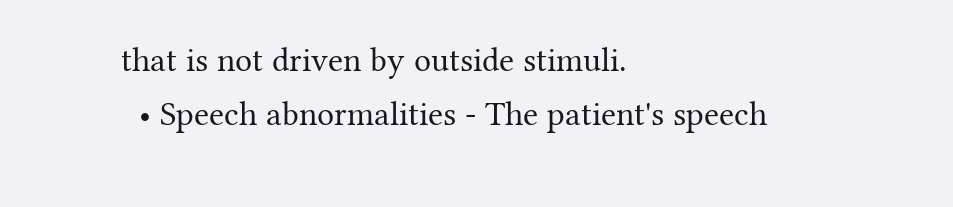that is not driven by outside stimuli.
  • Speech abnormalities - The patient's speech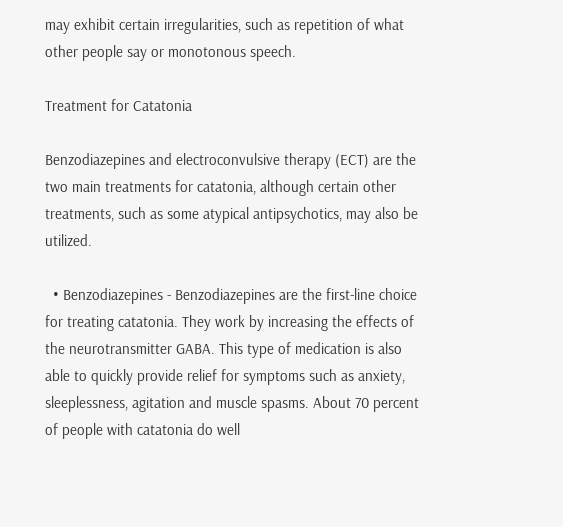may exhibit certain irregularities, such as repetition of what other people say or monotonous speech.

Treatment for Catatonia

Benzodiazepines and electroconvulsive therapy (ECT) are the two main treatments for catatonia, although certain other treatments, such as some atypical antipsychotics, may also be utilized.

  • Benzodiazepines - Benzodiazepines are the first-line choice for treating catatonia. They work by increasing the effects of the neurotransmitter GABA. This type of medication is also able to quickly provide relief for symptoms such as anxiety, sleeplessness, agitation and muscle spasms. About 70 percent of people with catatonia do well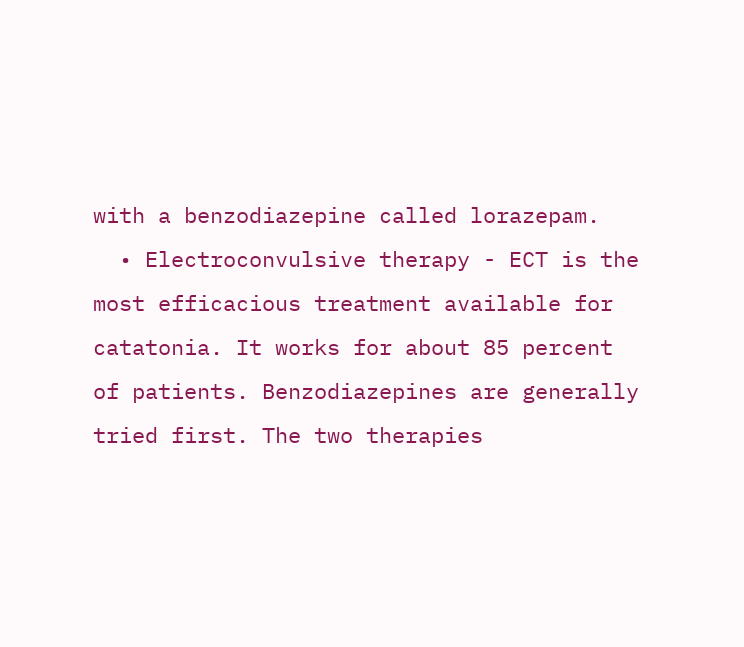with a benzodiazepine called lorazepam.
  • Electroconvulsive therapy - ECT is the most efficacious treatment available for catatonia. It works for about 85 percent of patients. Benzodiazepines are generally tried first. The two therapies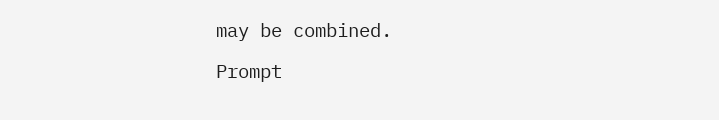may be combined.

Prompt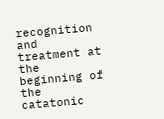recognition and treatment at the beginning of the catatonic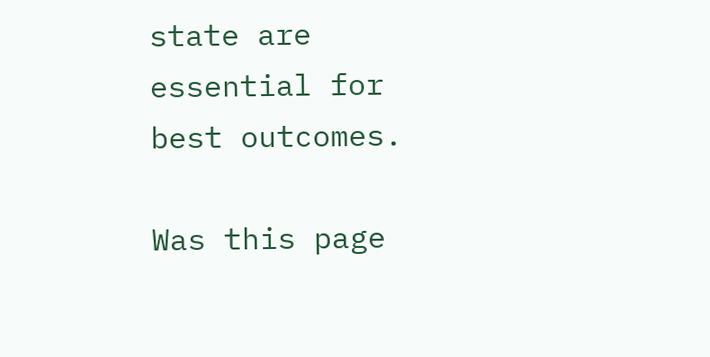state are essential for best outcomes.

Was this page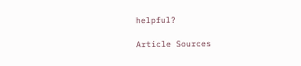helpful?

Article Sources